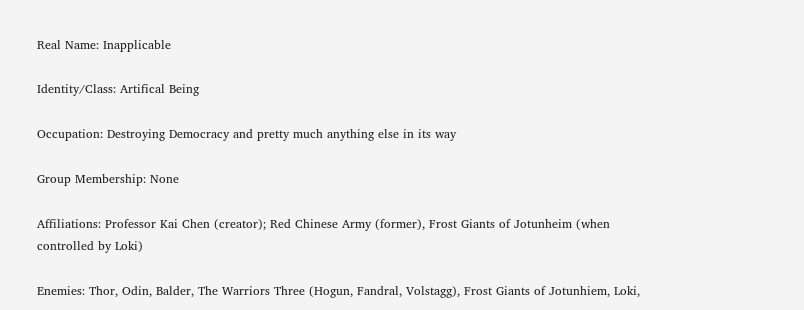Real Name: Inapplicable

Identity/Class: Artifical Being

Occupation: Destroying Democracy and pretty much anything else in its way

Group Membership: None

Affiliations: Professor Kai Chen (creator); Red Chinese Army (former), Frost Giants of Jotunheim (when controlled by Loki)

Enemies: Thor, Odin, Balder, The Warriors Three (Hogun, Fandral, Volstagg), Frost Giants of Jotunhiem, Loki,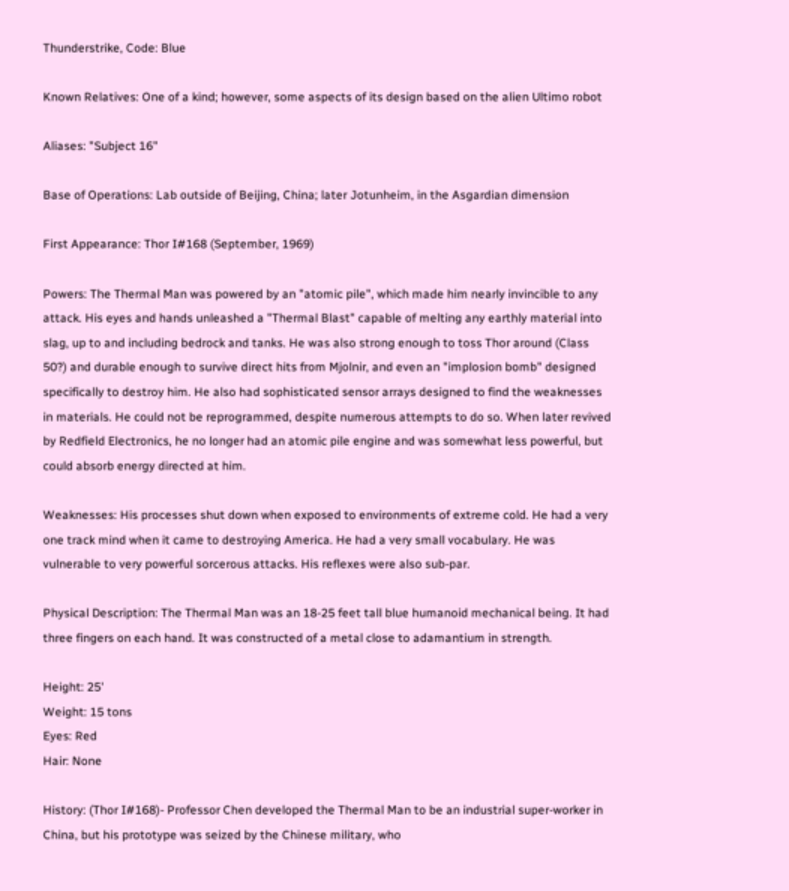Thunderstrike, Code: Blue

Known Relatives: One of a kind; however, some aspects of its design based on the alien Ultimo robot

Aliases: "Subject 16"

Base of Operations: Lab outside of Beijing, China; later Jotunheim, in the Asgardian dimension

First Appearance: Thor I#168 (September, 1969)

Powers: The Thermal Man was powered by an "atomic pile", which made him nearly invincible to any attack. His eyes and hands unleashed a "Thermal Blast" capable of melting any earthly material into slag, up to and including bedrock and tanks. He was also strong enough to toss Thor around (Class 50?) and durable enough to survive direct hits from Mjolnir, and even an "implosion bomb" designed specifically to destroy him. He also had sophisticated sensor arrays designed to find the weaknesses in materials. He could not be reprogrammed, despite numerous attempts to do so. When later revived by Redfield Electronics, he no longer had an atomic pile engine and was somewhat less powerful, but could absorb energy directed at him.

Weaknesses: His processes shut down when exposed to environments of extreme cold. He had a very one track mind when it came to destroying America. He had a very small vocabulary. He was vulnerable to very powerful sorcerous attacks. His reflexes were also sub-par.

Physical Description: The Thermal Man was an 18-25 feet tall blue humanoid mechanical being. It had three fingers on each hand. It was constructed of a metal close to adamantium in strength.

Height: 25'
Weight: 15 tons
Eyes: Red
Hair: None

History: (Thor I#168)- Professor Chen developed the Thermal Man to be an industrial super-worker in China, but his prototype was seized by the Chinese military, who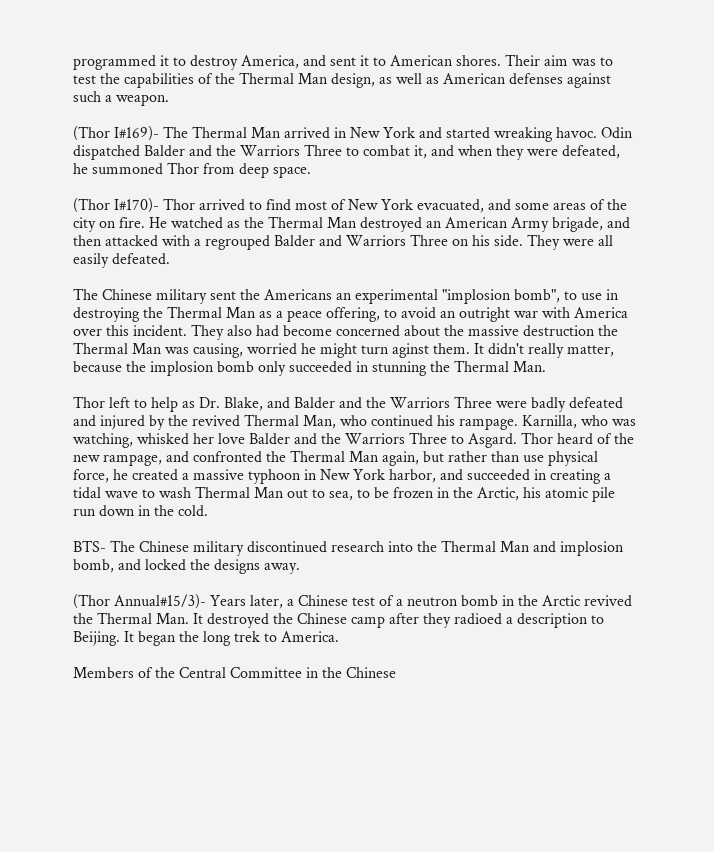programmed it to destroy America, and sent it to American shores. Their aim was to test the capabilities of the Thermal Man design, as well as American defenses against such a weapon.

(Thor I#169)- The Thermal Man arrived in New York and started wreaking havoc. Odin dispatched Balder and the Warriors Three to combat it, and when they were defeated, he summoned Thor from deep space.

(Thor I#170)- Thor arrived to find most of New York evacuated, and some areas of the city on fire. He watched as the Thermal Man destroyed an American Army brigade, and then attacked with a regrouped Balder and Warriors Three on his side. They were all easily defeated.

The Chinese military sent the Americans an experimental "implosion bomb", to use in destroying the Thermal Man as a peace offering, to avoid an outright war with America over this incident. They also had become concerned about the massive destruction the Thermal Man was causing, worried he might turn aginst them. It didn't really matter, because the implosion bomb only succeeded in stunning the Thermal Man.

Thor left to help as Dr. Blake, and Balder and the Warriors Three were badly defeated and injured by the revived Thermal Man, who continued his rampage. Karnilla, who was watching, whisked her love Balder and the Warriors Three to Asgard. Thor heard of the new rampage, and confronted the Thermal Man again, but rather than use physical force, he created a massive typhoon in New York harbor, and succeeded in creating a tidal wave to wash Thermal Man out to sea, to be frozen in the Arctic, his atomic pile run down in the cold.

BTS- The Chinese military discontinued research into the Thermal Man and implosion bomb, and locked the designs away.

(Thor Annual#15/3)- Years later, a Chinese test of a neutron bomb in the Arctic revived the Thermal Man. It destroyed the Chinese camp after they radioed a description to Beijing. It began the long trek to America.

Members of the Central Committee in the Chinese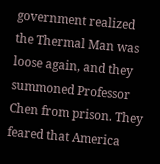government realized the Thermal Man was loose again, and they summoned Professor Chen from prison. They feared that America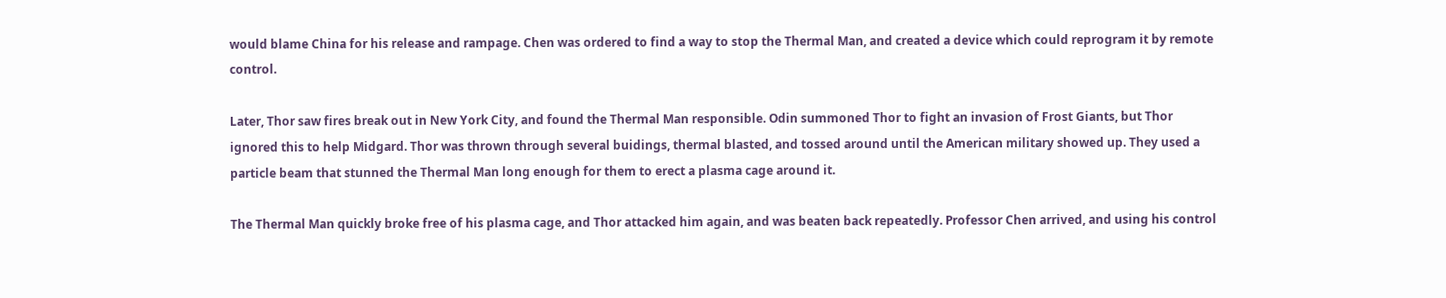would blame China for his release and rampage. Chen was ordered to find a way to stop the Thermal Man, and created a device which could reprogram it by remote control.

Later, Thor saw fires break out in New York City, and found the Thermal Man responsible. Odin summoned Thor to fight an invasion of Frost Giants, but Thor ignored this to help Midgard. Thor was thrown through several buidings, thermal blasted, and tossed around until the American military showed up. They used a particle beam that stunned the Thermal Man long enough for them to erect a plasma cage around it.

The Thermal Man quickly broke free of his plasma cage, and Thor attacked him again, and was beaten back repeatedly. Professor Chen arrived, and using his control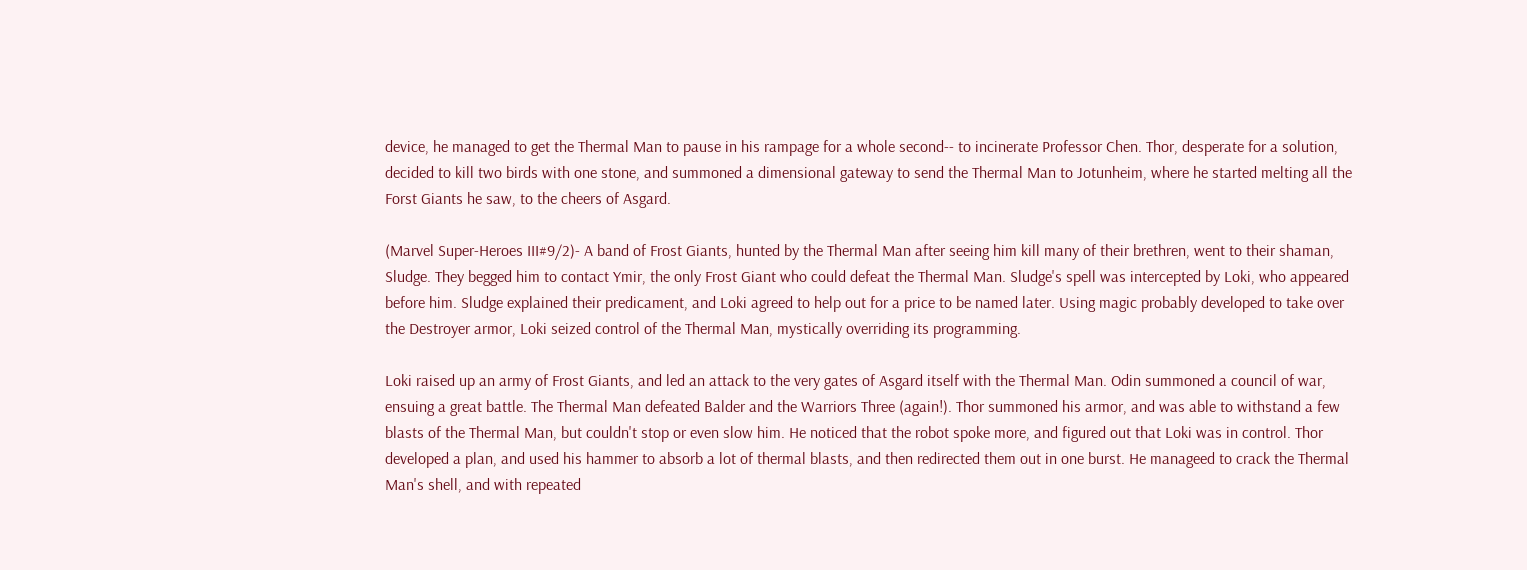device, he managed to get the Thermal Man to pause in his rampage for a whole second-- to incinerate Professor Chen. Thor, desperate for a solution, decided to kill two birds with one stone, and summoned a dimensional gateway to send the Thermal Man to Jotunheim, where he started melting all the Forst Giants he saw, to the cheers of Asgard.

(Marvel Super-Heroes III#9/2)- A band of Frost Giants, hunted by the Thermal Man after seeing him kill many of their brethren, went to their shaman, Sludge. They begged him to contact Ymir, the only Frost Giant who could defeat the Thermal Man. Sludge's spell was intercepted by Loki, who appeared before him. Sludge explained their predicament, and Loki agreed to help out for a price to be named later. Using magic probably developed to take over the Destroyer armor, Loki seized control of the Thermal Man, mystically overriding its programming.

Loki raised up an army of Frost Giants, and led an attack to the very gates of Asgard itself with the Thermal Man. Odin summoned a council of war, ensuing a great battle. The Thermal Man defeated Balder and the Warriors Three (again!). Thor summoned his armor, and was able to withstand a few blasts of the Thermal Man, but couldn't stop or even slow him. He noticed that the robot spoke more, and figured out that Loki was in control. Thor developed a plan, and used his hammer to absorb a lot of thermal blasts, and then redirected them out in one burst. He manageed to crack the Thermal Man's shell, and with repeated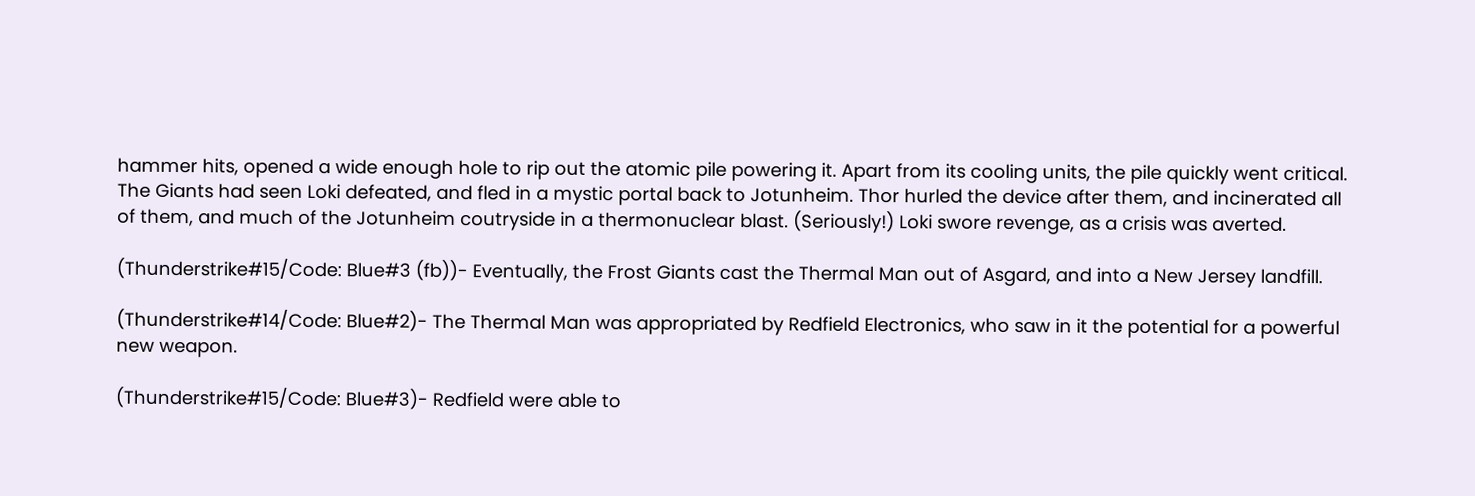hammer hits, opened a wide enough hole to rip out the atomic pile powering it. Apart from its cooling units, the pile quickly went critical. The Giants had seen Loki defeated, and fled in a mystic portal back to Jotunheim. Thor hurled the device after them, and incinerated all of them, and much of the Jotunheim coutryside in a thermonuclear blast. (Seriously!) Loki swore revenge, as a crisis was averted.

(Thunderstrike#15/Code: Blue#3 (fb))- Eventually, the Frost Giants cast the Thermal Man out of Asgard, and into a New Jersey landfill.

(Thunderstrike#14/Code: Blue#2)- The Thermal Man was appropriated by Redfield Electronics, who saw in it the potential for a powerful new weapon.

(Thunderstrike#15/Code: Blue#3)- Redfield were able to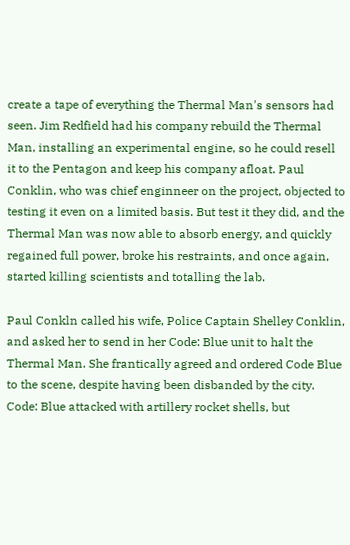create a tape of everything the Thermal Man's sensors had seen. Jim Redfield had his company rebuild the Thermal Man, installing an experimental engine, so he could resell it to the Pentagon and keep his company afloat. Paul Conklin, who was chief enginneer on the project, objected to testing it even on a limited basis. But test it they did, and the Thermal Man was now able to absorb energy, and quickly regained full power, broke his restraints, and once again, started killing scientists and totalling the lab.

Paul Conkln called his wife, Police Captain Shelley Conklin, and asked her to send in her Code: Blue unit to halt the Thermal Man. She frantically agreed and ordered Code Blue to the scene, despite having been disbanded by the city. Code: Blue attacked with artillery rocket shells, but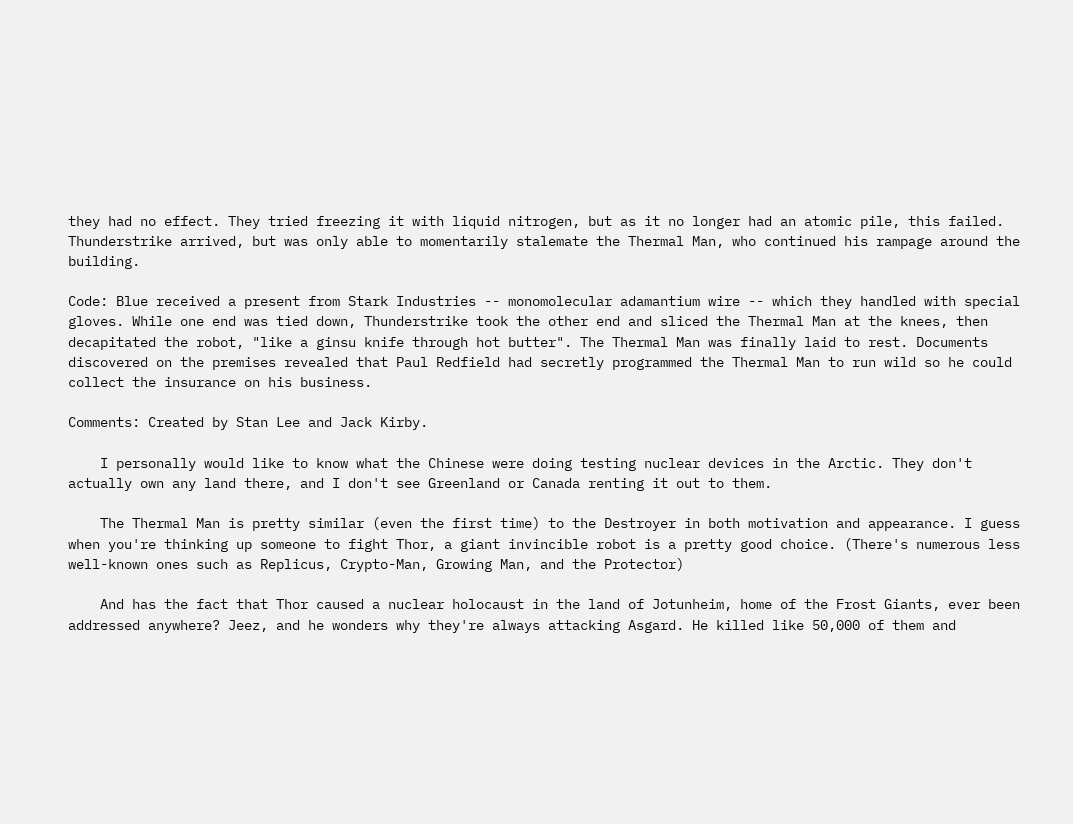they had no effect. They tried freezing it with liquid nitrogen, but as it no longer had an atomic pile, this failed. Thunderstrike arrived, but was only able to momentarily stalemate the Thermal Man, who continued his rampage around the building.

Code: Blue received a present from Stark Industries -- monomolecular adamantium wire -- which they handled with special gloves. While one end was tied down, Thunderstrike took the other end and sliced the Thermal Man at the knees, then decapitated the robot, "like a ginsu knife through hot butter". The Thermal Man was finally laid to rest. Documents discovered on the premises revealed that Paul Redfield had secretly programmed the Thermal Man to run wild so he could collect the insurance on his business.

Comments: Created by Stan Lee and Jack Kirby.

    I personally would like to know what the Chinese were doing testing nuclear devices in the Arctic. They don't actually own any land there, and I don't see Greenland or Canada renting it out to them.

    The Thermal Man is pretty similar (even the first time) to the Destroyer in both motivation and appearance. I guess when you're thinking up someone to fight Thor, a giant invincible robot is a pretty good choice. (There's numerous less well-known ones such as Replicus, Crypto-Man, Growing Man, and the Protector)

    And has the fact that Thor caused a nuclear holocaust in the land of Jotunheim, home of the Frost Giants, ever been addressed anywhere? Jeez, and he wonders why they're always attacking Asgard. He killed like 50,000 of them and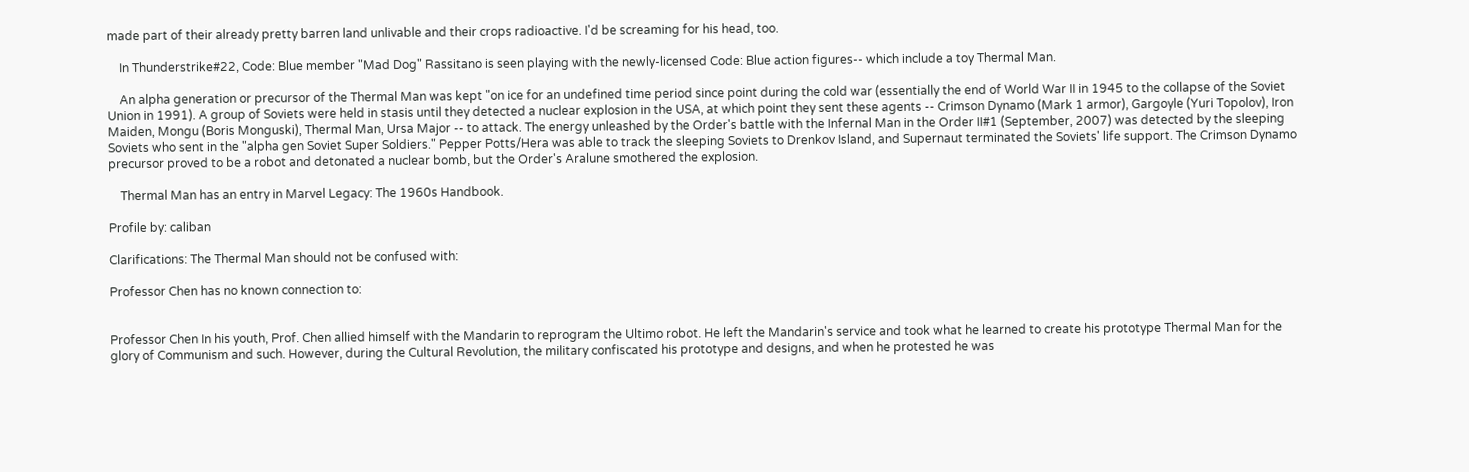made part of their already pretty barren land unlivable and their crops radioactive. I'd be screaming for his head, too.

    In Thunderstrike#22, Code: Blue member "Mad Dog" Rassitano is seen playing with the newly-licensed Code: Blue action figures-- which include a toy Thermal Man.

    An alpha generation or precursor of the Thermal Man was kept "on ice for an undefined time period since point during the cold war (essentially the end of World War II in 1945 to the collapse of the Soviet Union in 1991). A group of Soviets were held in stasis until they detected a nuclear explosion in the USA, at which point they sent these agents -- Crimson Dynamo (Mark 1 armor), Gargoyle (Yuri Topolov), Iron Maiden, Mongu (Boris Monguski), Thermal Man, Ursa Major -- to attack. The energy unleashed by the Order's battle with the Infernal Man in the Order II#1 (September, 2007) was detected by the sleeping Soviets who sent in the "alpha gen Soviet Super Soldiers." Pepper Potts/Hera was able to track the sleeping Soviets to Drenkov Island, and Supernaut terminated the Soviets' life support. The Crimson Dynamo precursor proved to be a robot and detonated a nuclear bomb, but the Order's Aralune smothered the explosion.

    Thermal Man has an entry in Marvel Legacy: The 1960s Handbook.

Profile by: caliban

Clarifications: The Thermal Man should not be confused with:

Professor Chen has no known connection to:


Professor Chen In his youth, Prof. Chen allied himself with the Mandarin to reprogram the Ultimo robot. He left the Mandarin's service and took what he learned to create his prototype Thermal Man for the glory of Communism and such. However, during the Cultural Revolution, the military confiscated his prototype and designs, and when he protested he was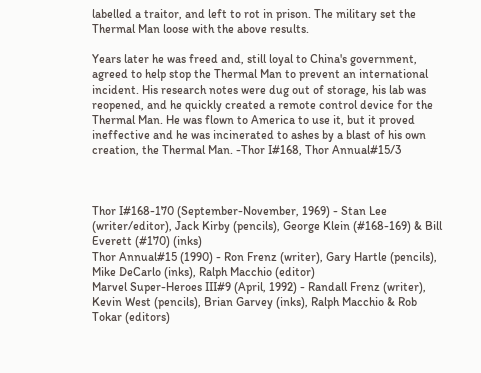labelled a traitor, and left to rot in prison. The military set the Thermal Man loose with the above results.

Years later he was freed and, still loyal to China's government, agreed to help stop the Thermal Man to prevent an international incident. His research notes were dug out of storage, his lab was reopened, and he quickly created a remote control device for the Thermal Man. He was flown to America to use it, but it proved ineffective and he was incinerated to ashes by a blast of his own creation, the Thermal Man. -Thor I#168, Thor Annual#15/3



Thor I#168-170 (September-November, 1969) - Stan Lee (writer/editor), Jack Kirby (pencils), George Klein (#168-169) & Bill Everett (#170) (inks)
Thor Annual#15 (1990) - Ron Frenz (writer), Gary Hartle (pencils), Mike DeCarlo (inks), Ralph Macchio (editor)
Marvel Super-Heroes III#9 (April, 1992) - Randall Frenz (writer), Kevin West (pencils), Brian Garvey (inks), Ralph Macchio & Rob Tokar (editors)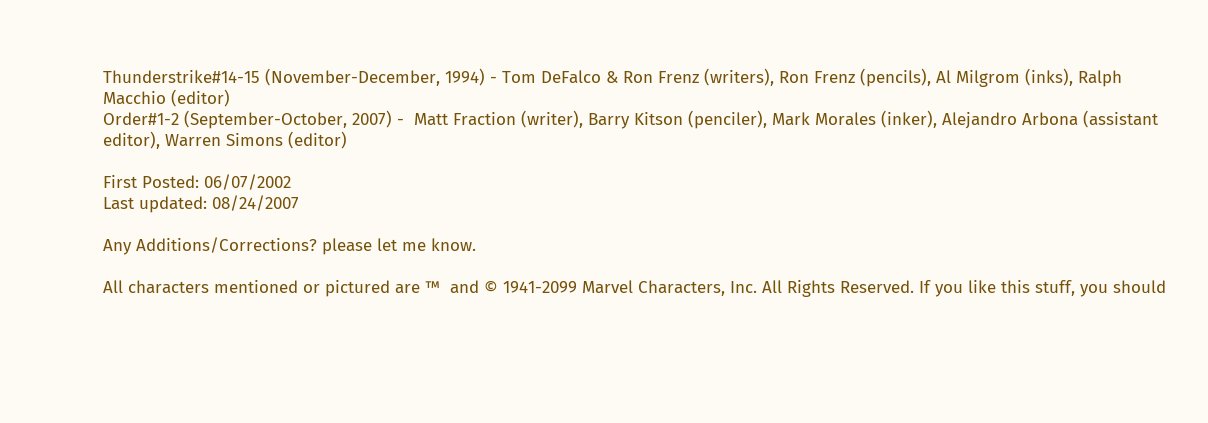Thunderstrike#14-15 (November-December, 1994) - Tom DeFalco & Ron Frenz (writers), Ron Frenz (pencils), Al Milgrom (inks), Ralph Macchio (editor)
Order#1-2 (September-October, 2007) -  Matt Fraction (writer), Barry Kitson (penciler), Mark Morales (inker), Alejandro Arbona (assistant editor), Warren Simons (editor)

First Posted: 06/07/2002
Last updated: 08/24/2007

Any Additions/Corrections? please let me know.

All characters mentioned or pictured are ™  and © 1941-2099 Marvel Characters, Inc. All Rights Reserved. If you like this stuff, you should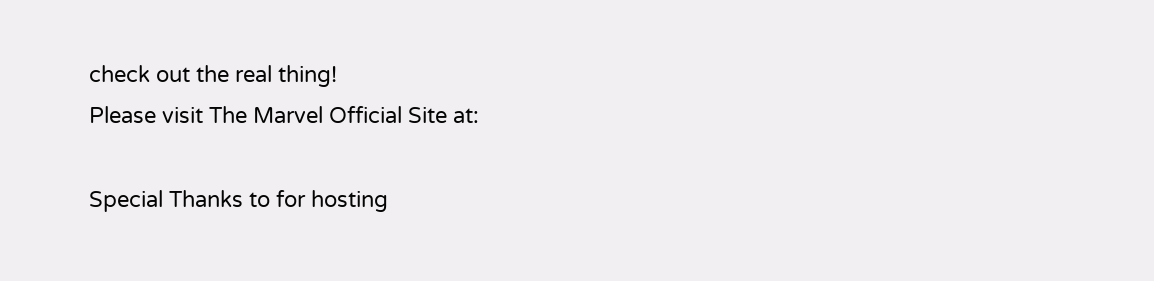check out the real thing!
Please visit The Marvel Official Site at:

Special Thanks to for hosting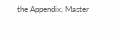the Appendix, Master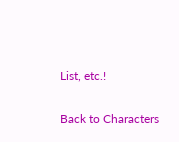List, etc.!

Back to Characters